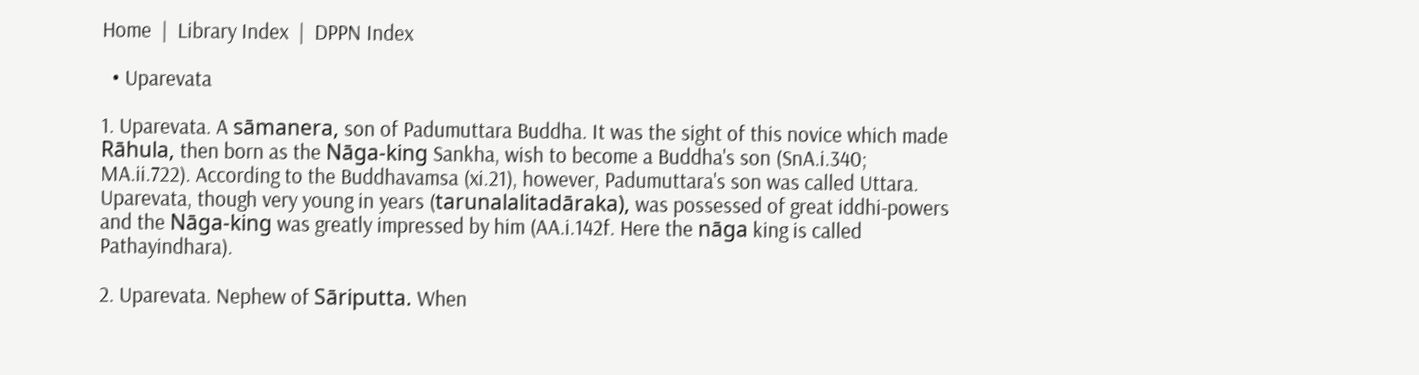Home  |  Library Index  |  DPPN Index

  • Uparevata

1. Uparevata. A sāmanera, son of Padumuttara Buddha. It was the sight of this novice which made Rāhula, then born as the Nāga-king Sankha, wish to become a Buddha's son (SnA.i.340; MA.ii.722). According to the Buddhavamsa (xi.21), however, Padumuttara's son was called Uttara. Uparevata, though very young in years (tarunalalitadāraka), was possessed of great iddhi-powers and the Nāga-king was greatly impressed by him (AA.i.142f. Here the nāga king is called Pathayindhara).

2. Uparevata. Nephew of Sāriputta. When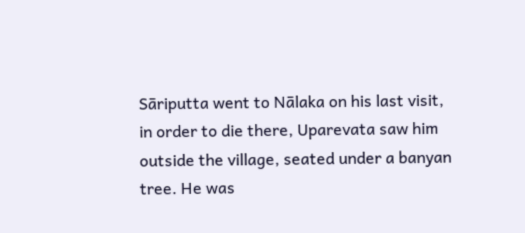Sāriputta went to Nālaka on his last visit, in order to die there, Uparevata saw him outside the village, seated under a banyan tree. He was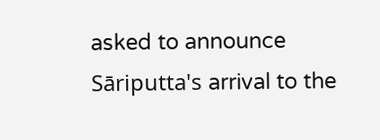asked to announce Sāriputta's arrival to the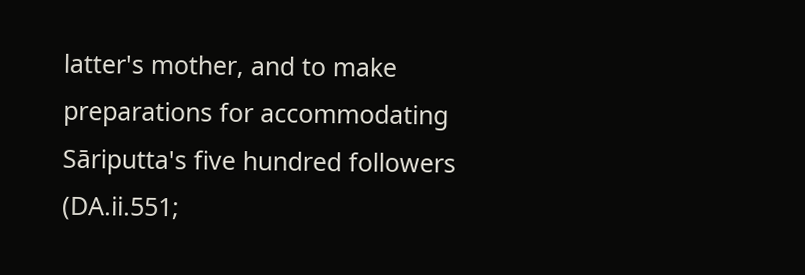latter's mother, and to make preparations for accommodating Sāriputta's five hundred followers (DA.ii.551;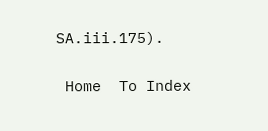SA.iii.175).

 Home  To Index